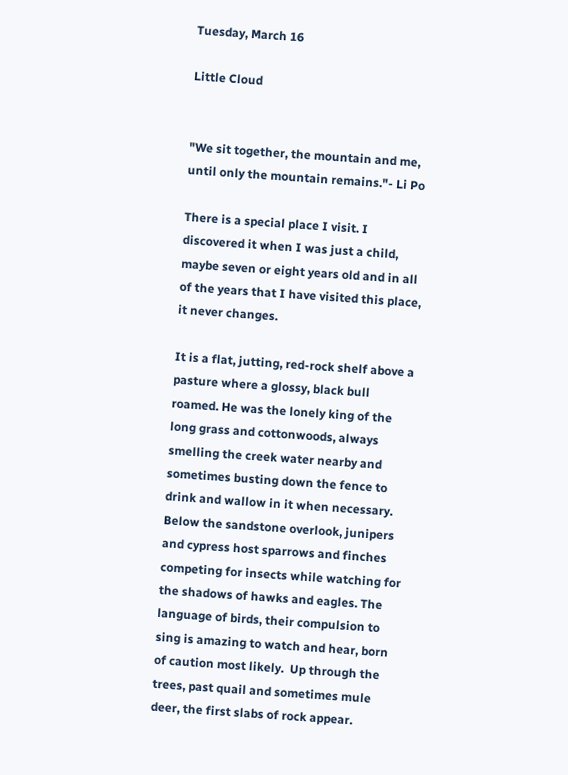Tuesday, March 16

Little Cloud


"We sit together, the mountain and me, until only the mountain remains."- Li Po

There is a special place I visit. I discovered it when I was just a child, maybe seven or eight years old and in all of the years that I have visited this place, it never changes.

It is a flat, jutting, red-rock shelf above a pasture where a glossy, black bull roamed. He was the lonely king of the long grass and cottonwoods, always smelling the creek water nearby and sometimes busting down the fence to drink and wallow in it when necessary.  Below the sandstone overlook, junipers and cypress host sparrows and finches competing for insects while watching for the shadows of hawks and eagles. The language of birds, their compulsion to sing is amazing to watch and hear, born of caution most likely.  Up through the trees, past quail and sometimes mule deer, the first slabs of rock appear.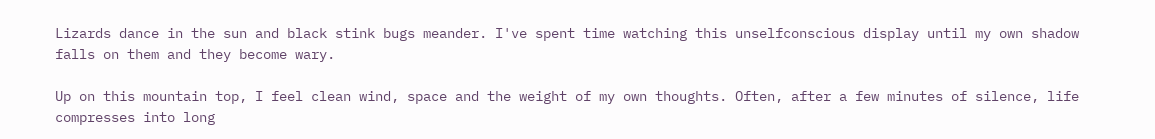Lizards dance in the sun and black stink bugs meander. I've spent time watching this unselfconscious display until my own shadow falls on them and they become wary.

Up on this mountain top, I feel clean wind, space and the weight of my own thoughts. Often, after a few minutes of silence, life compresses into long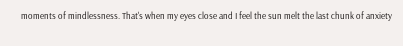moments of mindlessness. That's when my eyes close and I feel the sun melt the last chunk of anxiety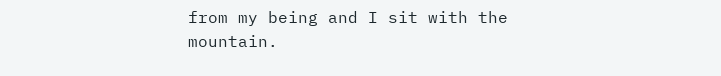from my being and I sit with the mountain.